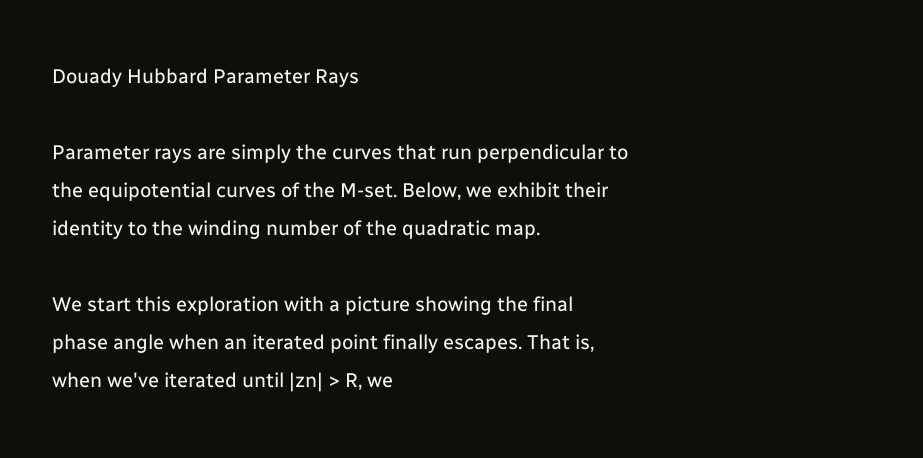Douady Hubbard Parameter Rays

Parameter rays are simply the curves that run perpendicular to the equipotential curves of the M-set. Below, we exhibit their identity to the winding number of the quadratic map.

We start this exploration with a picture showing the final phase angle when an iterated point finally escapes. That is, when we've iterated until |zn| > R, we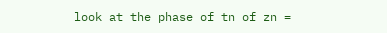look at the phase of tn of zn =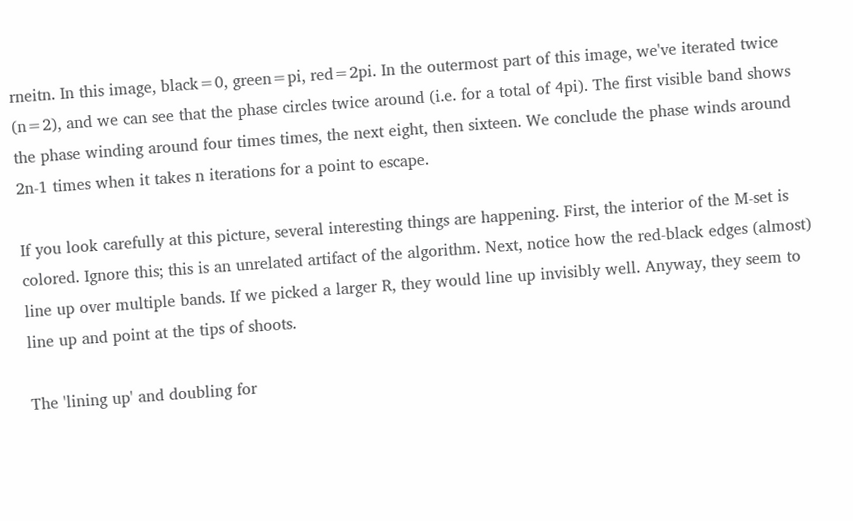rneitn. In this image, black=0, green=pi, red=2pi. In the outermost part of this image, we've iterated twice (n=2), and we can see that the phase circles twice around (i.e. for a total of 4pi). The first visible band shows the phase winding around four times times, the next eight, then sixteen. We conclude the phase winds around 2n-1 times when it takes n iterations for a point to escape.

If you look carefully at this picture, several interesting things are happening. First, the interior of the M-set is colored. Ignore this; this is an unrelated artifact of the algorithm. Next, notice how the red-black edges (almost) line up over multiple bands. If we picked a larger R, they would line up invisibly well. Anyway, they seem to line up and point at the tips of shoots.

The 'lining up' and doubling for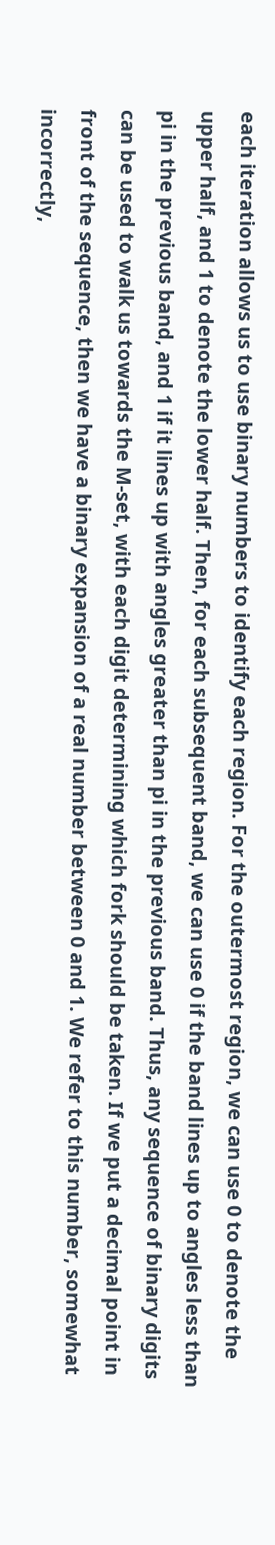each iteration allows us to use binary numbers to identify each region. For the outermost region, we can use 0 to denote the upper half, and 1 to denote the lower half. Then, for each subsequent band, we can use 0 if the band lines up to angles less than pi in the previous band, and 1 if it lines up with angles greater than pi in the previous band. Thus, any sequence of binary digits can be used to walk us towards the M-set, with each digit determining which fork should be taken. If we put a decimal point in front of the sequence, then we have a binary expansion of a real number between 0 and 1. We refer to this number, somewhat incorrectly,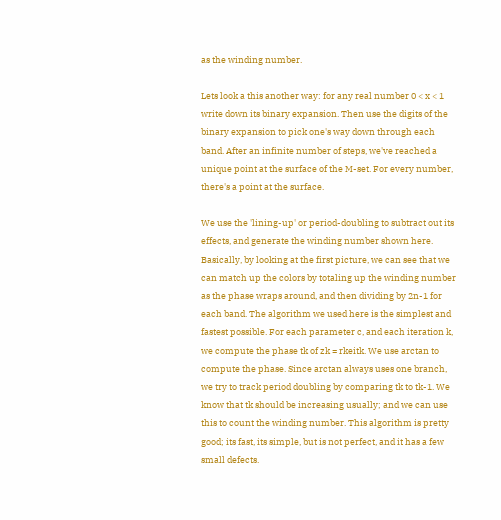as the winding number.

Lets look a this another way: for any real number 0 < x < 1 write down its binary expansion. Then use the digits of the binary expansion to pick one's way down through each band. After an infinite number of steps, we've reached a unique point at the surface of the M-set. For every number, there's a point at the surface.

We use the 'lining-up' or period-doubling to subtract out its effects, and generate the winding number shown here. Basically, by looking at the first picture, we can see that we can match up the colors by totaling up the winding number as the phase wraps around, and then dividing by 2n-1 for each band. The algorithm we used here is the simplest and fastest possible. For each parameter c, and each iteration k, we compute the phase tk of zk = rkeitk. We use arctan to compute the phase. Since arctan always uses one branch, we try to track period doubling by comparing tk to tk-1. We know that tk should be increasing usually; and we can use this to count the winding number. This algorithm is pretty good; its fast, its simple, but is not perfect, and it has a few small defects.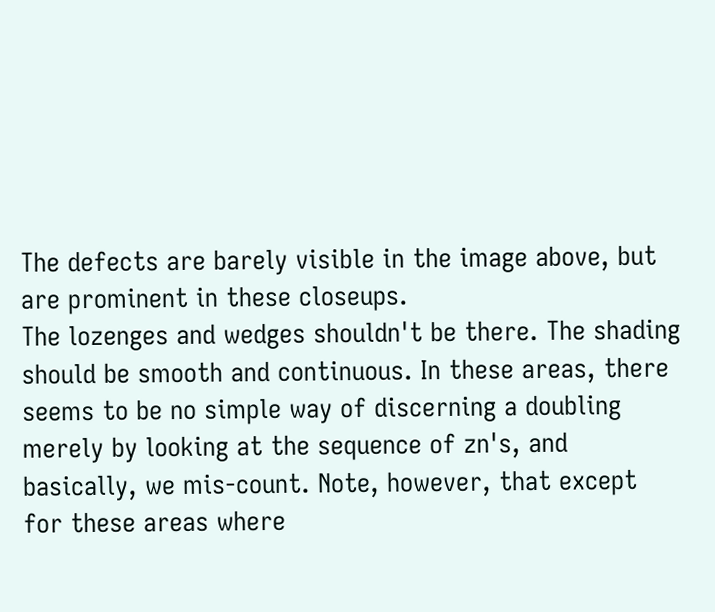The defects are barely visible in the image above, but are prominent in these closeups.
The lozenges and wedges shouldn't be there. The shading should be smooth and continuous. In these areas, there seems to be no simple way of discerning a doubling merely by looking at the sequence of zn's, and basically, we mis-count. Note, however, that except for these areas where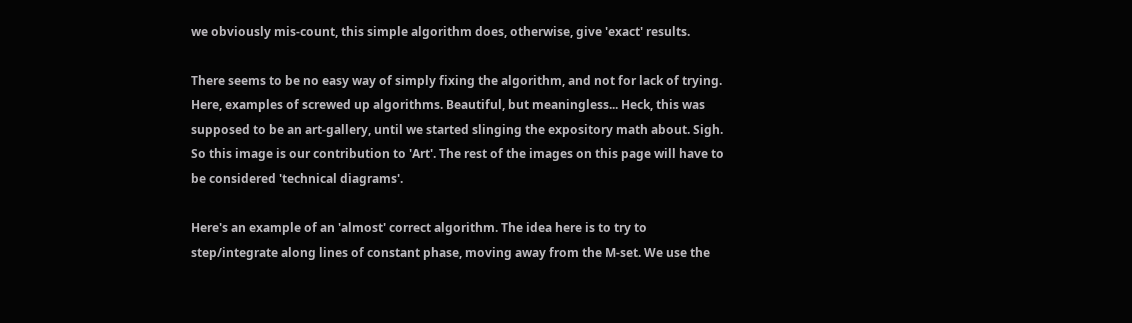we obviously mis-count, this simple algorithm does, otherwise, give 'exact' results.

There seems to be no easy way of simply fixing the algorithm, and not for lack of trying.
Here, examples of screwed up algorithms. Beautiful, but meaningless... Heck, this was supposed to be an art-gallery, until we started slinging the expository math about. Sigh. So this image is our contribution to 'Art'. The rest of the images on this page will have to be considered 'technical diagrams'.

Here's an example of an 'almost' correct algorithm. The idea here is to try to step/integrate along lines of constant phase, moving away from the M-set. We use the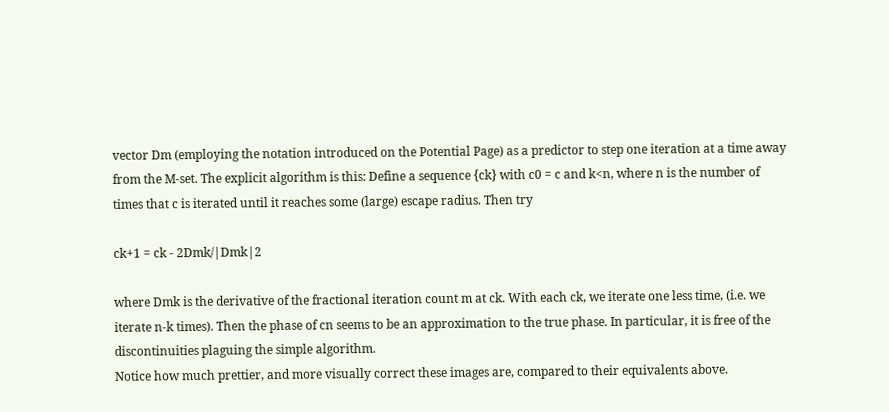vector Dm (employing the notation introduced on the Potential Page) as a predictor to step one iteration at a time away from the M-set. The explicit algorithm is this: Define a sequence {ck} with c0 = c and k<n, where n is the number of times that c is iterated until it reaches some (large) escape radius. Then try

ck+1 = ck - 2Dmk/|Dmk|2

where Dmk is the derivative of the fractional iteration count m at ck. With each ck, we iterate one less time, (i.e. we iterate n-k times). Then the phase of cn seems to be an approximation to the true phase. In particular, it is free of the discontinuities plaguing the simple algorithm.
Notice how much prettier, and more visually correct these images are, compared to their equivalents above.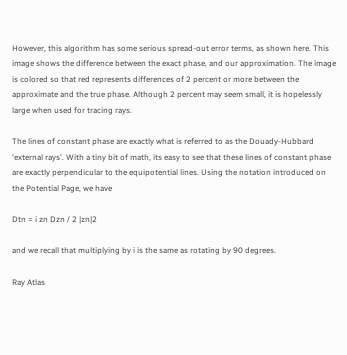However, this algorithm has some serious spread-out error terms, as shown here. This image shows the difference between the exact phase, and our approximation. The image is colored so that red represents differences of 2 percent or more between the approximate and the true phase. Although 2 percent may seem small, it is hopelessly large when used for tracing rays.

The lines of constant phase are exactly what is referred to as the Douady-Hubbard 'external rays'. With a tiny bit of math, its easy to see that these lines of constant phase are exactly perpendicular to the equipotential lines. Using the notation introduced on the Potential Page, we have

Dtn = i zn Dzn / 2 |zn|2

and we recall that multiplying by i is the same as rotating by 90 degrees.

Ray Atlas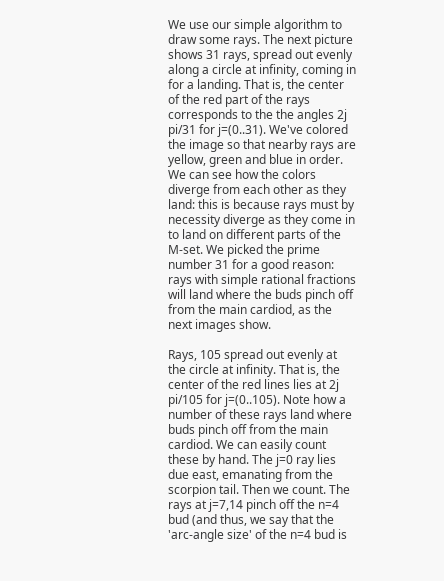We use our simple algorithm to draw some rays. The next picture shows 31 rays, spread out evenly along a circle at infinity, coming in for a landing. That is, the center of the red part of the rays corresponds to the the angles 2j pi/31 for j=(0..31). We've colored the image so that nearby rays are yellow, green and blue in order. We can see how the colors diverge from each other as they land: this is because rays must by necessity diverge as they come in to land on different parts of the M-set. We picked the prime number 31 for a good reason: rays with simple rational fractions will land where the buds pinch off from the main cardiod, as the next images show.

Rays, 105 spread out evenly at the circle at infinity. That is, the center of the red lines lies at 2j pi/105 for j=(0..105). Note how a number of these rays land where buds pinch off from the main cardiod. We can easily count these by hand. The j=0 ray lies due east, emanating from the scorpion tail. Then we count. The rays at j=7,14 pinch off the n=4 bud (and thus, we say that the 'arc-angle size' of the n=4 bud is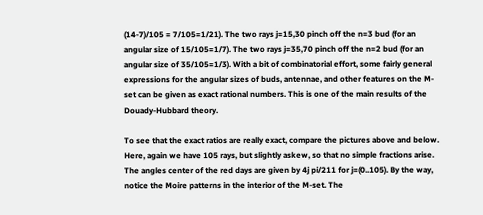(14-7)/105 = 7/105=1/21). The two rays j=15,30 pinch off the n=3 bud (for an angular size of 15/105=1/7). The two rays j=35,70 pinch off the n=2 bud (for an angular size of 35/105=1/3). With a bit of combinatorial effort, some fairly general expressions for the angular sizes of buds, antennae, and other features on the M-set can be given as exact rational numbers. This is one of the main results of the Douady-Hubbard theory.

To see that the exact ratios are really exact, compare the pictures above and below. Here, again we have 105 rays, but slightly askew, so that no simple fractions arise. The angles center of the red days are given by 4j pi/211 for j=(0..105). By the way, notice the Moire patterns in the interior of the M-set. The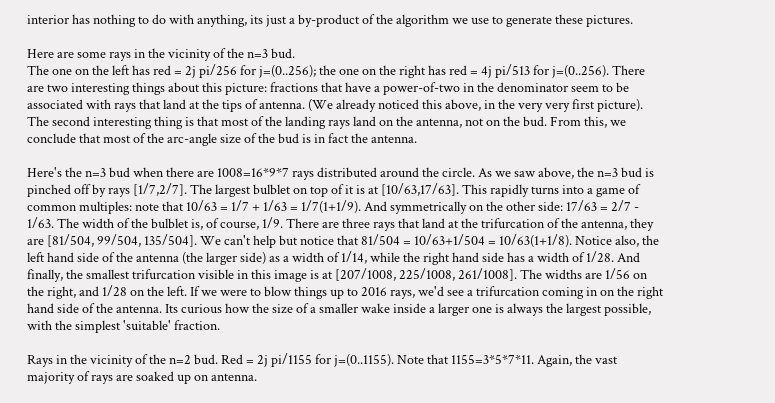interior has nothing to do with anything, its just a by-product of the algorithm we use to generate these pictures.

Here are some rays in the vicinity of the n=3 bud.
The one on the left has red = 2j pi/256 for j=(0..256); the one on the right has red = 4j pi/513 for j=(0..256). There are two interesting things about this picture: fractions that have a power-of-two in the denominator seem to be associated with rays that land at the tips of antenna. (We already noticed this above, in the very very first picture). The second interesting thing is that most of the landing rays land on the antenna, not on the bud. From this, we conclude that most of the arc-angle size of the bud is in fact the antenna.

Here's the n=3 bud when there are 1008=16*9*7 rays distributed around the circle. As we saw above, the n=3 bud is pinched off by rays [1/7,2/7]. The largest bulblet on top of it is at [10/63,17/63]. This rapidly turns into a game of common multiples: note that 10/63 = 1/7 + 1/63 = 1/7(1+1/9). And symmetrically on the other side: 17/63 = 2/7 - 1/63. The width of the bulblet is, of course, 1/9. There are three rays that land at the trifurcation of the antenna, they are [81/504, 99/504, 135/504]. We can't help but notice that 81/504 = 10/63+1/504 = 10/63(1+1/8). Notice also, the left hand side of the antenna (the larger side) as a width of 1/14, while the right hand side has a width of 1/28. And finally, the smallest trifurcation visible in this image is at [207/1008, 225/1008, 261/1008]. The widths are 1/56 on the right, and 1/28 on the left. If we were to blow things up to 2016 rays, we'd see a trifurcation coming in on the right hand side of the antenna. Its curious how the size of a smaller wake inside a larger one is always the largest possible, with the simplest 'suitable' fraction.

Rays in the vicinity of the n=2 bud. Red = 2j pi/1155 for j=(0..1155). Note that 1155=3*5*7*11. Again, the vast majority of rays are soaked up on antenna.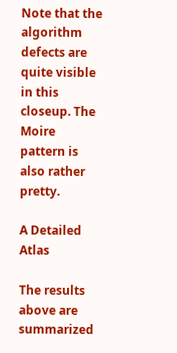Note that the algorithm defects are quite visible in this closeup. The Moire pattern is also rather pretty.

A Detailed Atlas

The results above are summarized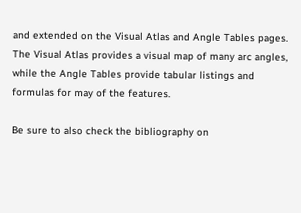and extended on the Visual Atlas and Angle Tables pages. The Visual Atlas provides a visual map of many arc angles, while the Angle Tables provide tabular listings and formulas for may of the features.

Be sure to also check the bibliography on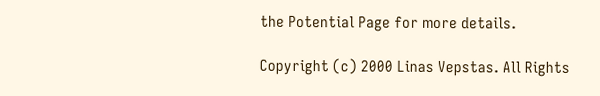the Potential Page for more details.

Copyright (c) 2000 Linas Vepstas. All Rights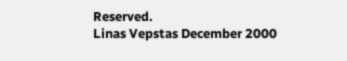Reserved.
Linas Vepstas December 2000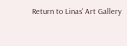Return to Linas' Art Gallery